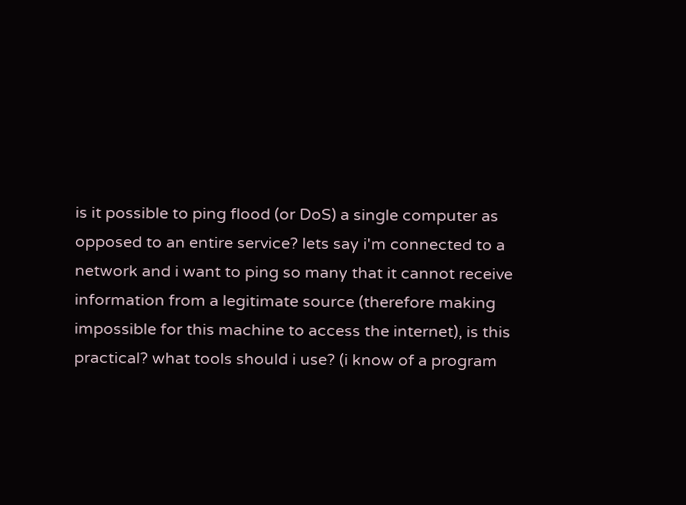is it possible to ping flood (or DoS) a single computer as opposed to an entire service? lets say i'm connected to a network and i want to ping so many that it cannot receive information from a legitimate source (therefore making impossible for this machine to access the internet), is this practical? what tools should i use? (i know of a program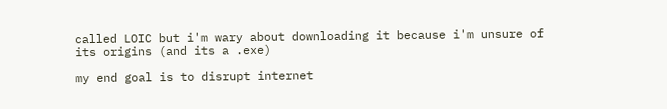called LOIC but i'm wary about downloading it because i'm unsure of its origins (and its a .exe)

my end goal is to disrupt internet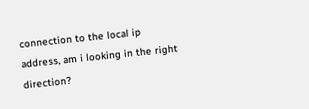connection to the local ip address, am i looking in the right direction?